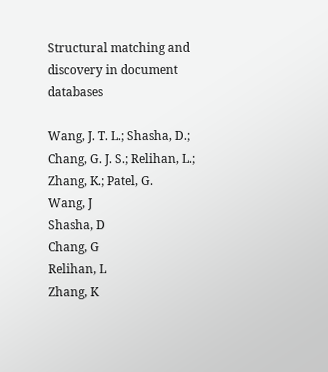Structural matching and discovery in document databases

Wang, J. T. L.; Shasha, D.; Chang, G. J. S.; Relihan, L.; Zhang, K.; Patel, G.
Wang, J
Shasha, D
Chang, G
Relihan, L
Zhang, K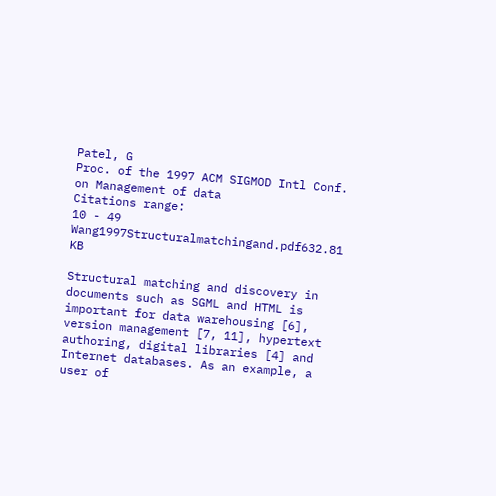Patel, G
Proc. of the 1997 ACM SIGMOD Intl Conf. on Management of data
Citations range:
10 - 49
Wang1997Structuralmatchingand.pdf632.81 KB

Structural matching and discovery in documents such as SGML and HTML is important for data warehousing [6], version management [7, 11], hypertext authoring, digital libraries [4] and Internet databases. As an example, a user of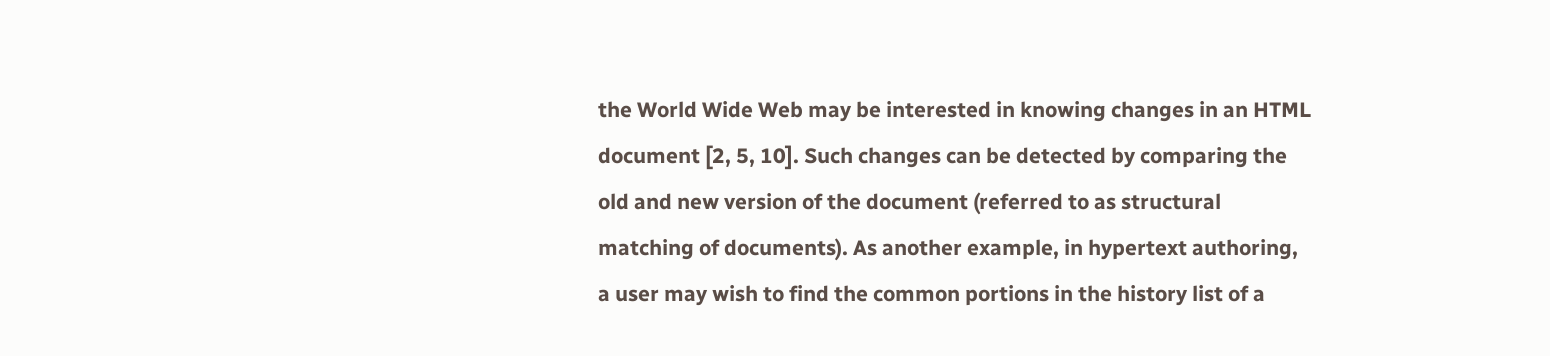the World Wide Web may be interested in knowing changes in an HTML document [2, 5, 10]. Such changes can be detected by comparing the old and new version of the document (referred to as structural matching of documents). As another example, in hypertext authoring, a user may wish to find the common portions in the history list of a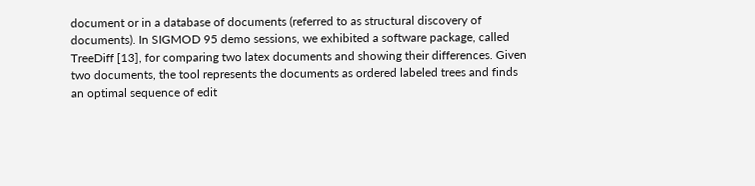document or in a database of documents (referred to as structural discovery of documents). In SIGMOD 95 demo sessions, we exhibited a software package, called TreeDiff [13], for comparing two latex documents and showing their differences. Given two documents, the tool represents the documents as ordered labeled trees and finds an optimal sequence of edit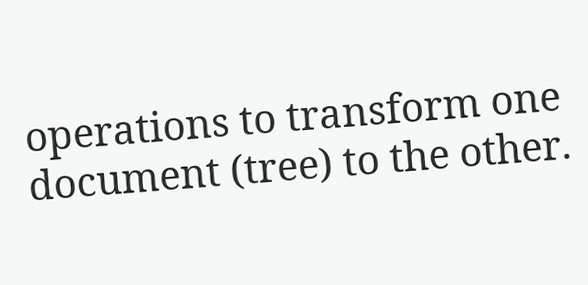operations to transform one document (tree) to the other.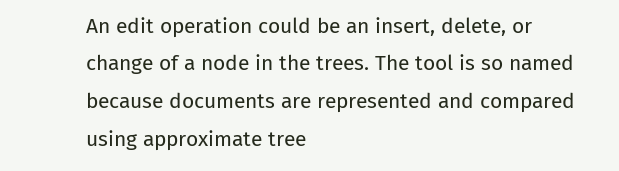An edit operation could be an insert, delete, or change of a node in the trees. The tool is so named because documents are represented and compared using approximate tree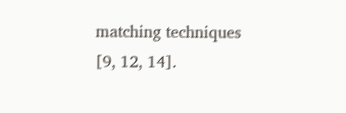matching techniques [9, 12, 14].